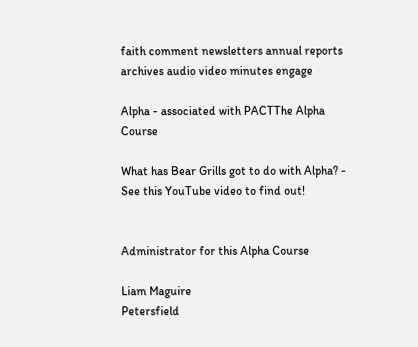faith comment newsletters annual reports archives audio video minutes engage

Alpha - associated with PACTThe Alpha Course

What has Bear Grills got to do with Alpha? - See this YouTube video to find out!


Administrator for this Alpha Course

Liam Maguire
Petersfield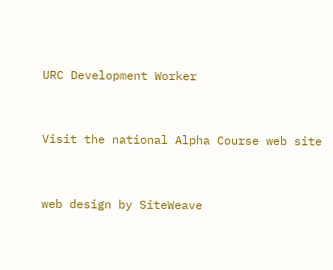URC Development Worker


Visit the national Alpha Course web site


web design by SiteWeave